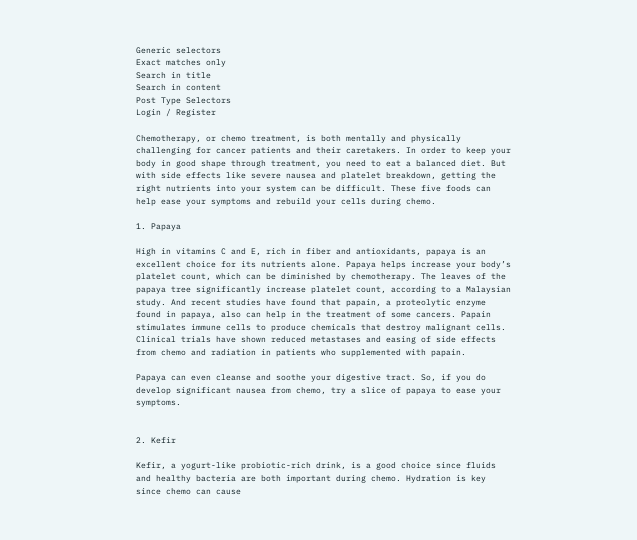Generic selectors
Exact matches only
Search in title
Search in content
Post Type Selectors
Login / Register

Chemotherapy, or chemo treatment, is both mentally and physically challenging for cancer patients and their caretakers. In order to keep your body in good shape through treatment, you need to eat a balanced diet. But with side effects like severe nausea and platelet breakdown, getting the right nutrients into your system can be difficult. These five foods can help ease your symptoms and rebuild your cells during chemo.

1. Papaya

High in vitamins C and E, rich in fiber and antioxidants, papaya is an excellent choice for its nutrients alone. Papaya helps increase your body’s platelet count, which can be diminished by chemotherapy. The leaves of the papaya tree significantly increase platelet count, according to a Malaysian study. And recent studies have found that papain, a proteolytic enzyme found in papaya, also can help in the treatment of some cancers. Papain stimulates immune cells to produce chemicals that destroy malignant cells. Clinical trials have shown reduced metastases and easing of side effects from chemo and radiation in patients who supplemented with papain.

Papaya can even cleanse and soothe your digestive tract. So, if you do develop significant nausea from chemo, try a slice of papaya to ease your symptoms.


2. Kefir

Kefir, a yogurt-like probiotic-rich drink, is a good choice since fluids and healthy bacteria are both important during chemo. Hydration is key since chemo can cause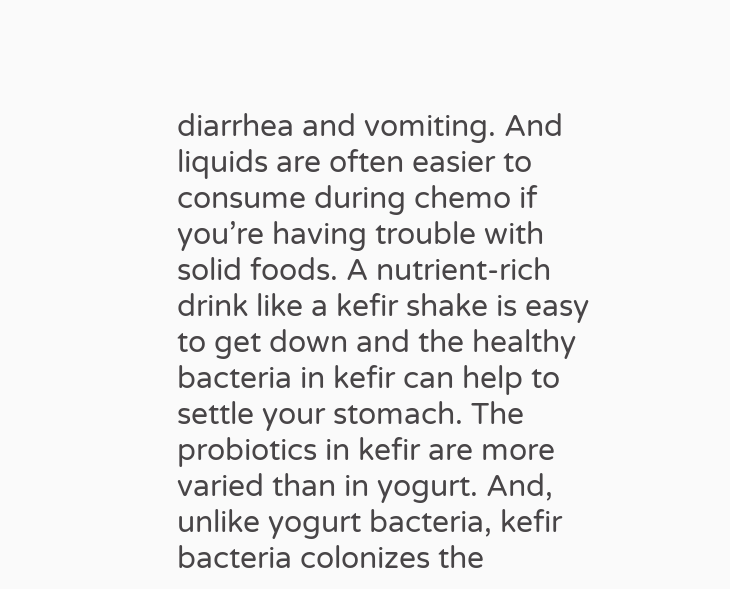diarrhea and vomiting. And liquids are often easier to consume during chemo if you’re having trouble with solid foods. A nutrient-rich drink like a kefir shake is easy to get down and the healthy bacteria in kefir can help to settle your stomach. The probiotics in kefir are more varied than in yogurt. And, unlike yogurt bacteria, kefir bacteria colonizes the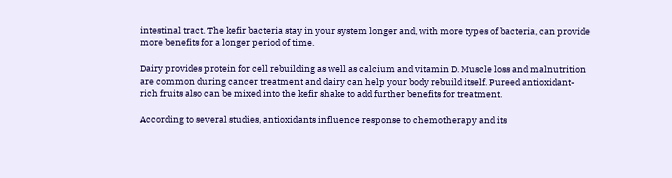intestinal tract. The kefir bacteria stay in your system longer and, with more types of bacteria, can provide more benefits for a longer period of time.

Dairy provides protein for cell rebuilding as well as calcium and vitamin D. Muscle loss and malnutrition are common during cancer treatment and dairy can help your body rebuild itself. Pureed antioxidant-rich fruits also can be mixed into the kefir shake to add further benefits for treatment.

According to several studies, antioxidants influence response to chemotherapy and its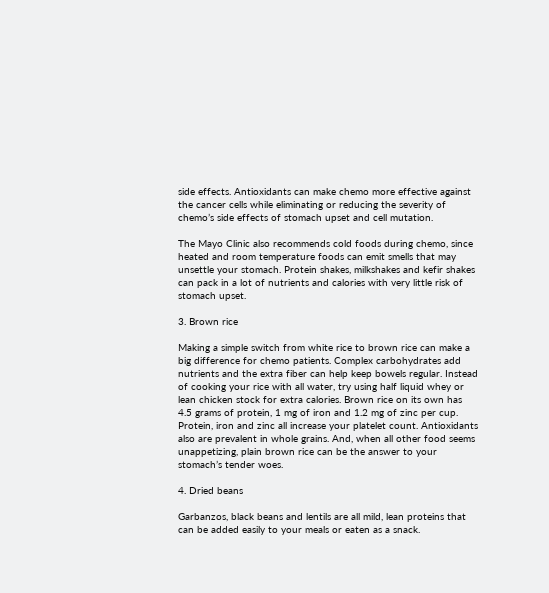side effects. Antioxidants can make chemo more effective against the cancer cells while eliminating or reducing the severity of chemo’s side effects of stomach upset and cell mutation.

The Mayo Clinic also recommends cold foods during chemo, since heated and room temperature foods can emit smells that may unsettle your stomach. Protein shakes, milkshakes and kefir shakes can pack in a lot of nutrients and calories with very little risk of stomach upset.

3. Brown rice

Making a simple switch from white rice to brown rice can make a big difference for chemo patients. Complex carbohydrates add nutrients and the extra fiber can help keep bowels regular. Instead of cooking your rice with all water, try using half liquid whey or lean chicken stock for extra calories. Brown rice on its own has 4.5 grams of protein, 1 mg of iron and 1.2 mg of zinc per cup. Protein, iron and zinc all increase your platelet count. Antioxidants also are prevalent in whole grains. And, when all other food seems unappetizing, plain brown rice can be the answer to your stomach’s tender woes.

4. Dried beans

Garbanzos, black beans and lentils are all mild, lean proteins that can be added easily to your meals or eaten as a snack.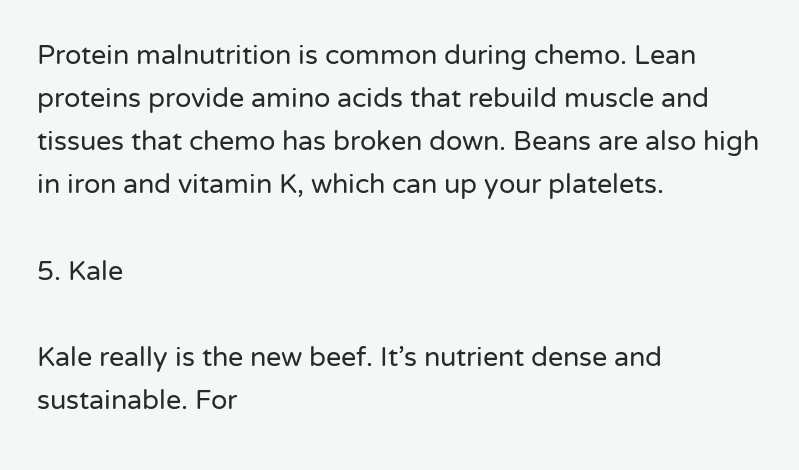Protein malnutrition is common during chemo. Lean proteins provide amino acids that rebuild muscle and tissues that chemo has broken down. Beans are also high in iron and vitamin K, which can up your platelets.

5. Kale

Kale really is the new beef. It’s nutrient dense and sustainable. For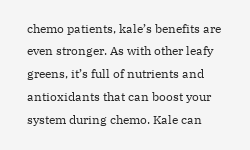chemo patients, kale’s benefits are even stronger. As with other leafy greens, it’s full of nutrients and antioxidants that can boost your system during chemo. Kale can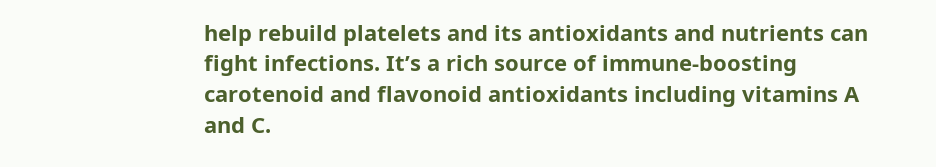help rebuild platelets and its antioxidants and nutrients can fight infections. It’s a rich source of immune-boosting carotenoid and flavonoid antioxidants including vitamins A and C.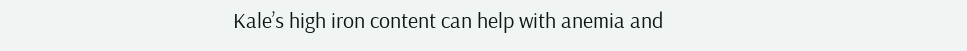Kale’s high iron content can help with anemia and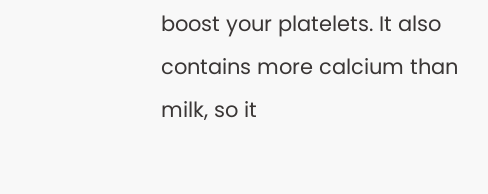boost your platelets. It also contains more calcium than milk, so it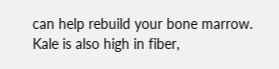can help rebuild your bone marrow. Kale is also high in fiber,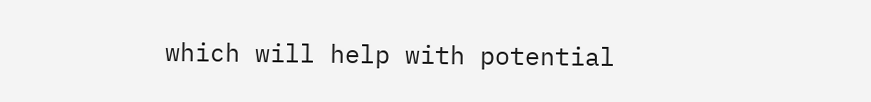which will help with potential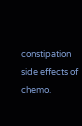constipation side effects of chemo.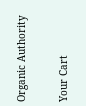Organic Authority

Your Cart